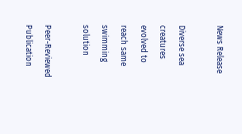News Release

Diverse sea creatures evolved to reach same swimming solution

Peer-Reviewed Publication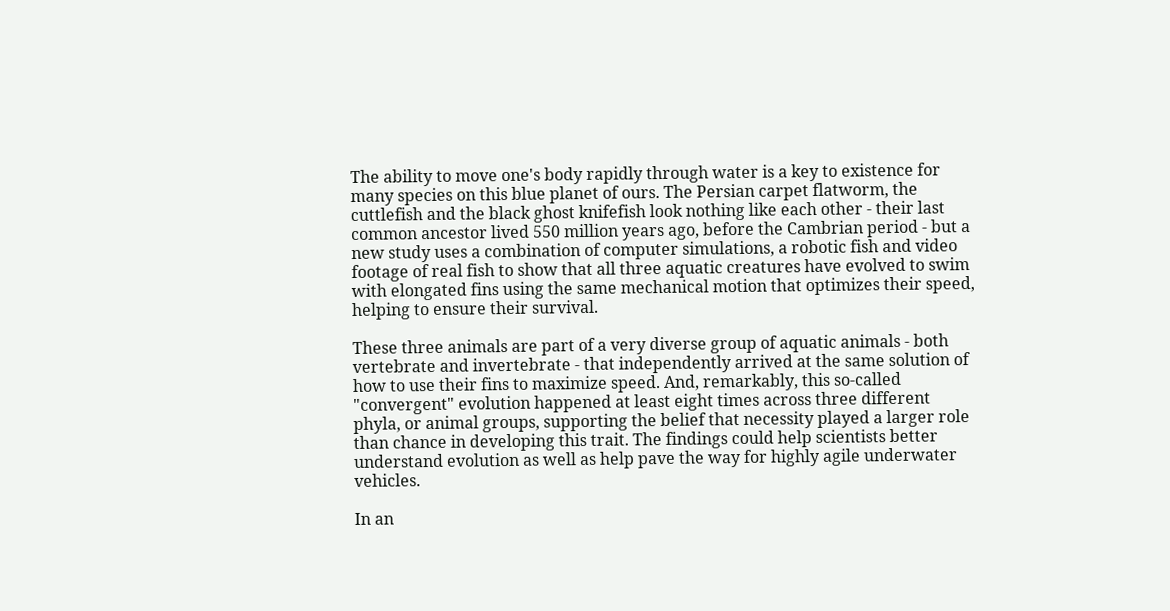The ability to move one's body rapidly through water is a key to existence for many species on this blue planet of ours. The Persian carpet flatworm, the cuttlefish and the black ghost knifefish look nothing like each other - their last common ancestor lived 550 million years ago, before the Cambrian period - but a new study uses a combination of computer simulations, a robotic fish and video footage of real fish to show that all three aquatic creatures have evolved to swim with elongated fins using the same mechanical motion that optimizes their speed, helping to ensure their survival.

These three animals are part of a very diverse group of aquatic animals - both vertebrate and invertebrate - that independently arrived at the same solution of how to use their fins to maximize speed. And, remarkably, this so-called "convergent" evolution happened at least eight times across three different phyla, or animal groups, supporting the belief that necessity played a larger role than chance in developing this trait. The findings could help scientists better understand evolution as well as help pave the way for highly agile underwater vehicles.

In an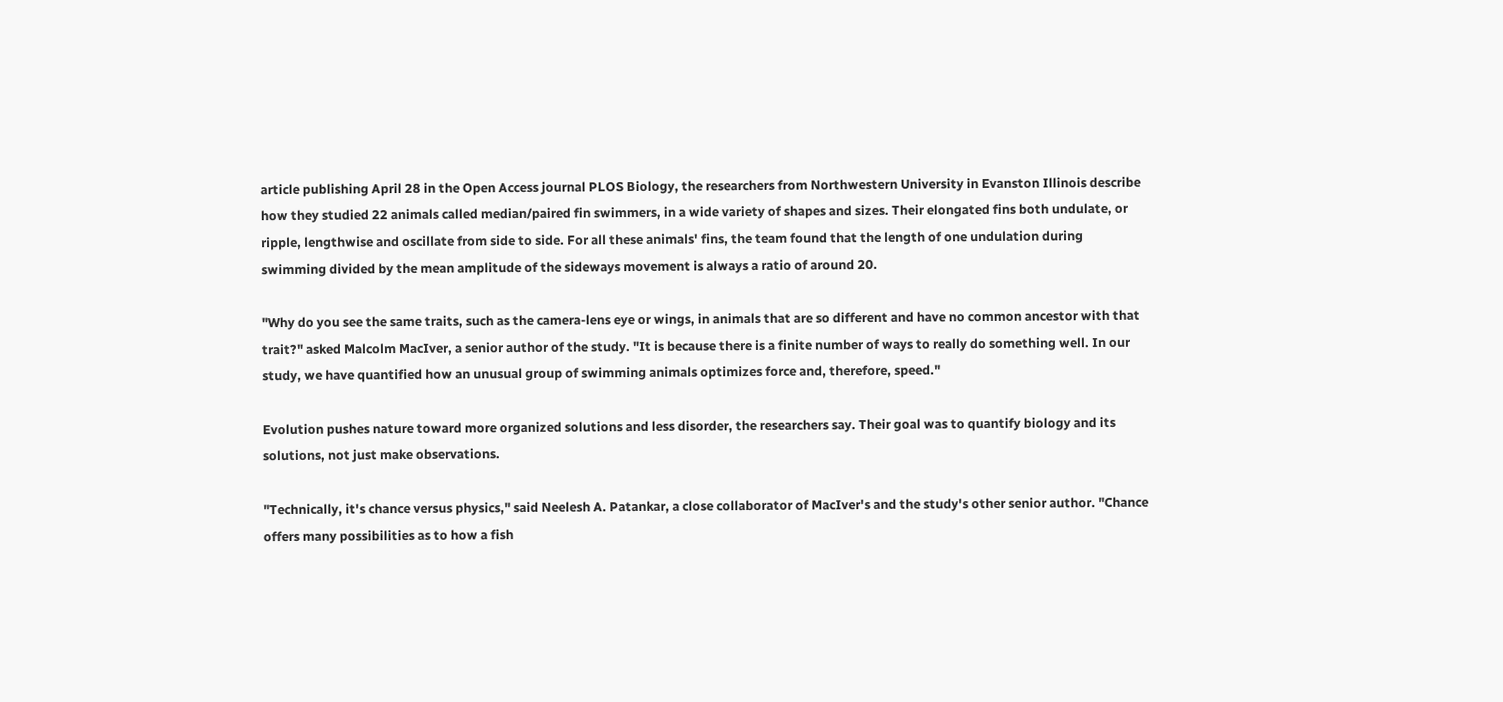article publishing April 28 in the Open Access journal PLOS Biology, the researchers from Northwestern University in Evanston Illinois describe how they studied 22 animals called median/paired fin swimmers, in a wide variety of shapes and sizes. Their elongated fins both undulate, or ripple, lengthwise and oscillate from side to side. For all these animals' fins, the team found that the length of one undulation during swimming divided by the mean amplitude of the sideways movement is always a ratio of around 20.

"Why do you see the same traits, such as the camera-lens eye or wings, in animals that are so different and have no common ancestor with that trait?" asked Malcolm MacIver, a senior author of the study. "It is because there is a finite number of ways to really do something well. In our study, we have quantified how an unusual group of swimming animals optimizes force and, therefore, speed."

Evolution pushes nature toward more organized solutions and less disorder, the researchers say. Their goal was to quantify biology and its solutions, not just make observations.

"Technically, it's chance versus physics," said Neelesh A. Patankar, a close collaborator of MacIver's and the study's other senior author. "Chance offers many possibilities as to how a fish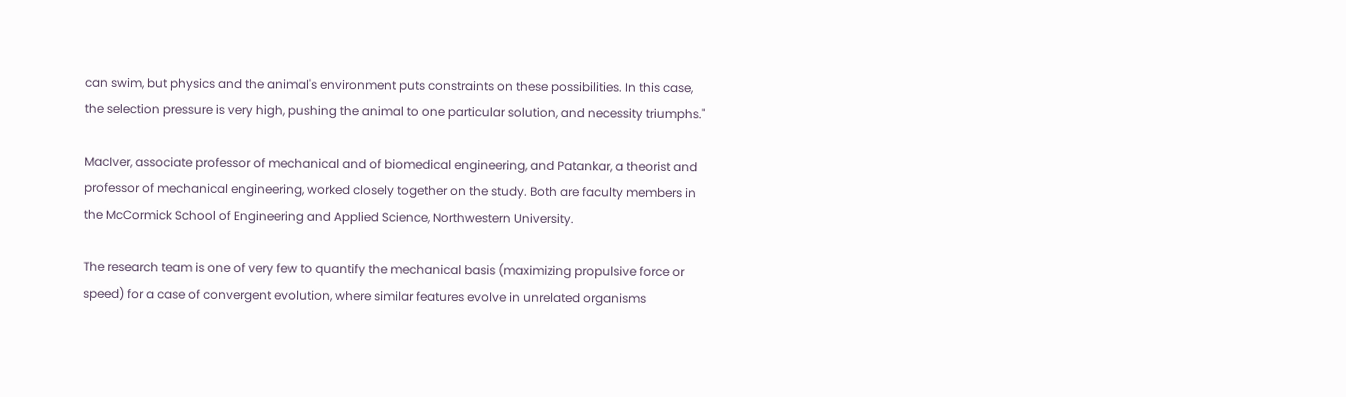can swim, but physics and the animal's environment puts constraints on these possibilities. In this case, the selection pressure is very high, pushing the animal to one particular solution, and necessity triumphs."

MacIver, associate professor of mechanical and of biomedical engineering, and Patankar, a theorist and professor of mechanical engineering, worked closely together on the study. Both are faculty members in the McCormick School of Engineering and Applied Science, Northwestern University.

The research team is one of very few to quantify the mechanical basis (maximizing propulsive force or speed) for a case of convergent evolution, where similar features evolve in unrelated organisms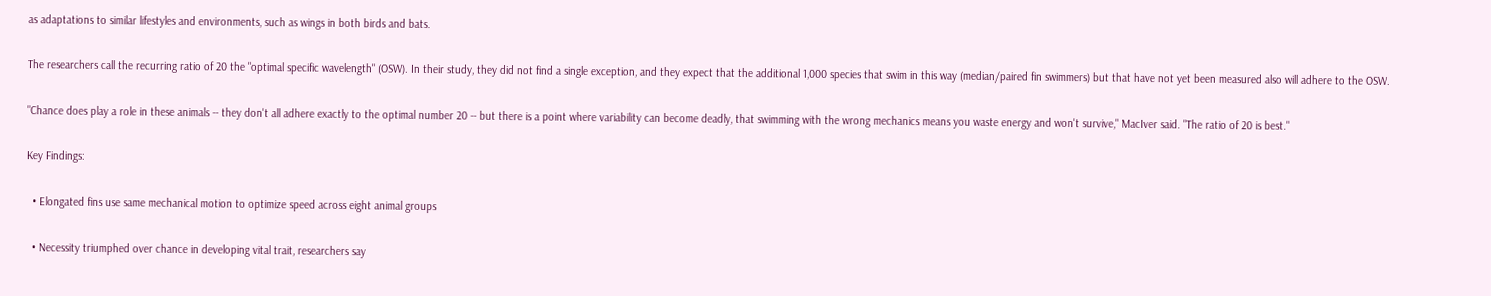as adaptations to similar lifestyles and environments, such as wings in both birds and bats.

The researchers call the recurring ratio of 20 the "optimal specific wavelength" (OSW). In their study, they did not find a single exception, and they expect that the additional 1,000 species that swim in this way (median/paired fin swimmers) but that have not yet been measured also will adhere to the OSW.

"Chance does play a role in these animals -- they don't all adhere exactly to the optimal number 20 -- but there is a point where variability can become deadly, that swimming with the wrong mechanics means you waste energy and won't survive," MacIver said. "The ratio of 20 is best."

Key Findings:

  • Elongated fins use same mechanical motion to optimize speed across eight animal groups

  • Necessity triumphed over chance in developing vital trait, researchers say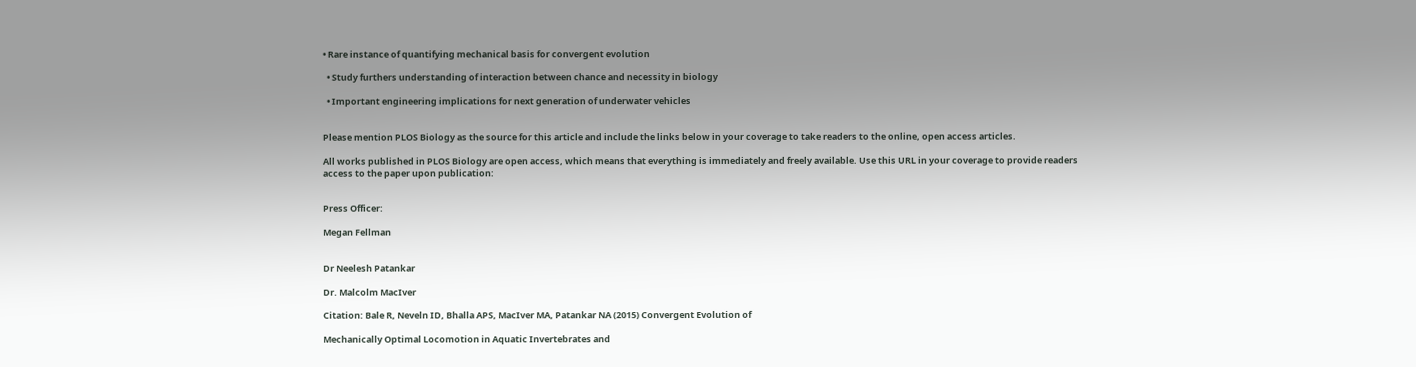• Rare instance of quantifying mechanical basis for convergent evolution

  • Study furthers understanding of interaction between chance and necessity in biology

  • Important engineering implications for next generation of underwater vehicles


Please mention PLOS Biology as the source for this article and include the links below in your coverage to take readers to the online, open access articles.

All works published in PLOS Biology are open access, which means that everything is immediately and freely available. Use this URL in your coverage to provide readers access to the paper upon publication:


Press Officer:

Megan Fellman


Dr Neelesh Patankar

Dr. Malcolm MacIver

Citation: Bale R, Neveln ID, Bhalla APS, MacIver MA, Patankar NA (2015) Convergent Evolution of

Mechanically Optimal Locomotion in Aquatic Invertebrates and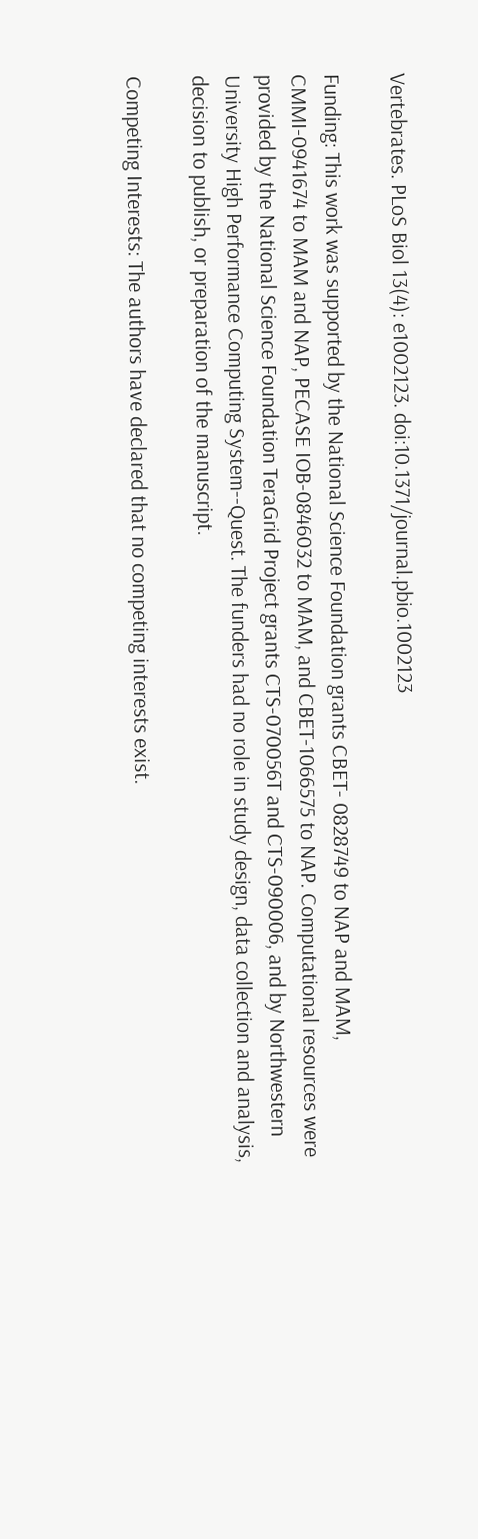Vertebrates. PLoS Biol 13(4): e1002123. doi:10.1371/journal.pbio.1002123

Funding: This work was supported by the National Science Foundation grants CBET- 0828749 to NAP and MAM, CMMI-0941674 to MAM and NAP, PECASE IOB-0846032 to MAM, and CBET-1066575 to NAP. Computational resources were provided by the National Science Foundation TeraGrid Project grants CTS-070056T and CTS-090006, and by Northwestern University High Performance Computing System--Quest. The funders had no role in study design, data collection and analysis, decision to publish, or preparation of the manuscript.

Competing Interests: The authors have declared that no competing interests exist.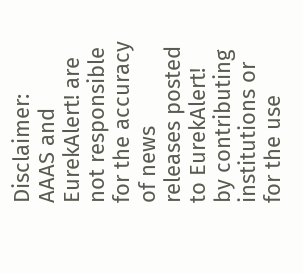Disclaimer: AAAS and EurekAlert! are not responsible for the accuracy of news releases posted to EurekAlert! by contributing institutions or for the use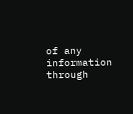of any information through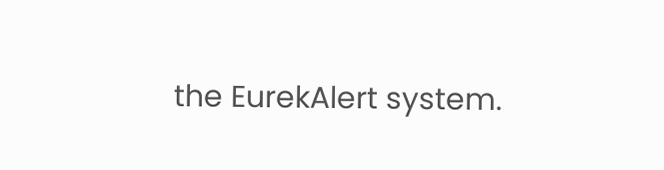the EurekAlert system.